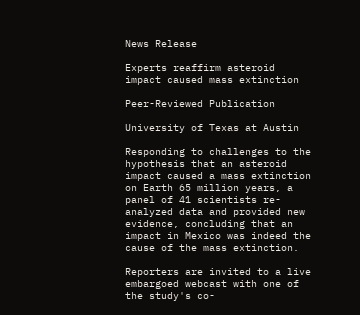News Release

Experts reaffirm asteroid impact caused mass extinction

Peer-Reviewed Publication

University of Texas at Austin

Responding to challenges to the hypothesis that an asteroid impact caused a mass extinction on Earth 65 million years, a panel of 41 scientists re-analyzed data and provided new evidence, concluding that an impact in Mexico was indeed the cause of the mass extinction.

Reporters are invited to a live embargoed webcast with one of the study's co-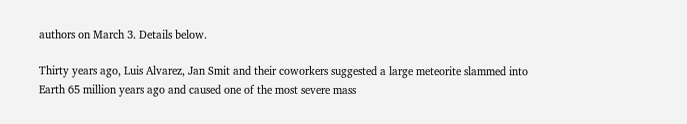authors on March 3. Details below.

Thirty years ago, Luis Alvarez, Jan Smit and their coworkers suggested a large meteorite slammed into Earth 65 million years ago and caused one of the most severe mass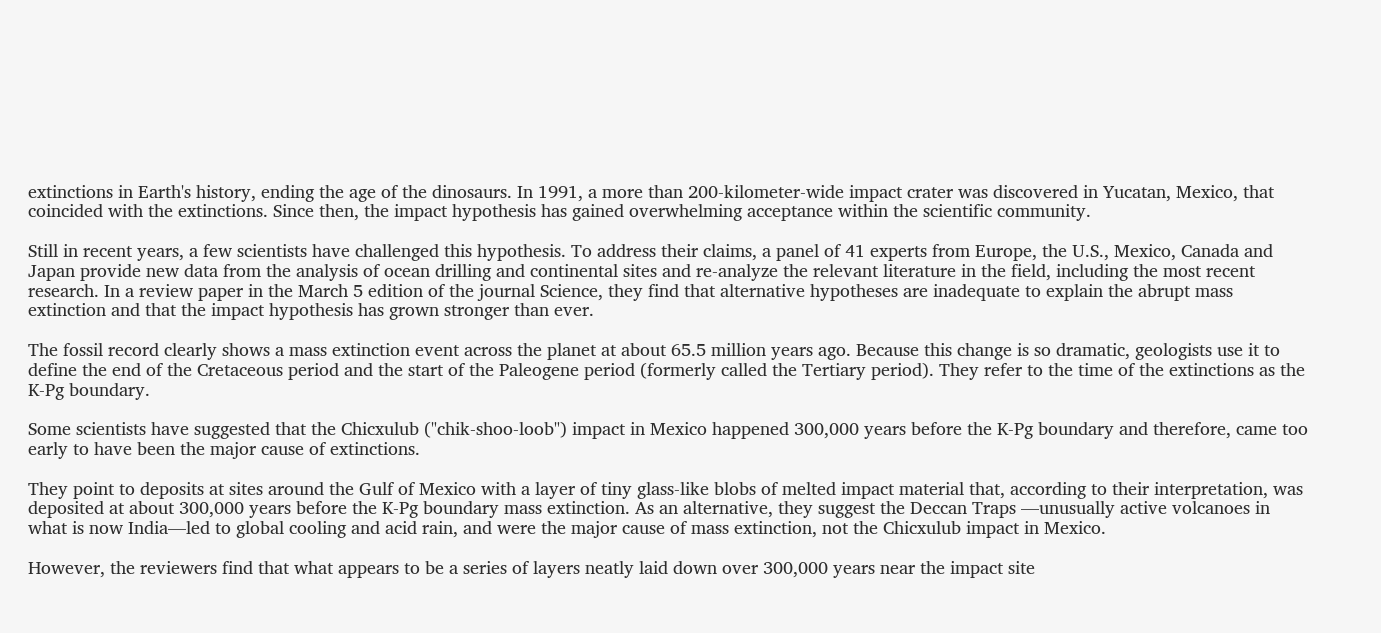extinctions in Earth's history, ending the age of the dinosaurs. In 1991, a more than 200-kilometer-wide impact crater was discovered in Yucatan, Mexico, that coincided with the extinctions. Since then, the impact hypothesis has gained overwhelming acceptance within the scientific community.

Still in recent years, a few scientists have challenged this hypothesis. To address their claims, a panel of 41 experts from Europe, the U.S., Mexico, Canada and Japan provide new data from the analysis of ocean drilling and continental sites and re-analyze the relevant literature in the field, including the most recent research. In a review paper in the March 5 edition of the journal Science, they find that alternative hypotheses are inadequate to explain the abrupt mass extinction and that the impact hypothesis has grown stronger than ever.

The fossil record clearly shows a mass extinction event across the planet at about 65.5 million years ago. Because this change is so dramatic, geologists use it to define the end of the Cretaceous period and the start of the Paleogene period (formerly called the Tertiary period). They refer to the time of the extinctions as the K-Pg boundary.

Some scientists have suggested that the Chicxulub ("chik-shoo-loob") impact in Mexico happened 300,000 years before the K-Pg boundary and therefore, came too early to have been the major cause of extinctions.

They point to deposits at sites around the Gulf of Mexico with a layer of tiny glass-like blobs of melted impact material that, according to their interpretation, was deposited at about 300,000 years before the K-Pg boundary mass extinction. As an alternative, they suggest the Deccan Traps —unusually active volcanoes in what is now India—led to global cooling and acid rain, and were the major cause of mass extinction, not the Chicxulub impact in Mexico.

However, the reviewers find that what appears to be a series of layers neatly laid down over 300,000 years near the impact site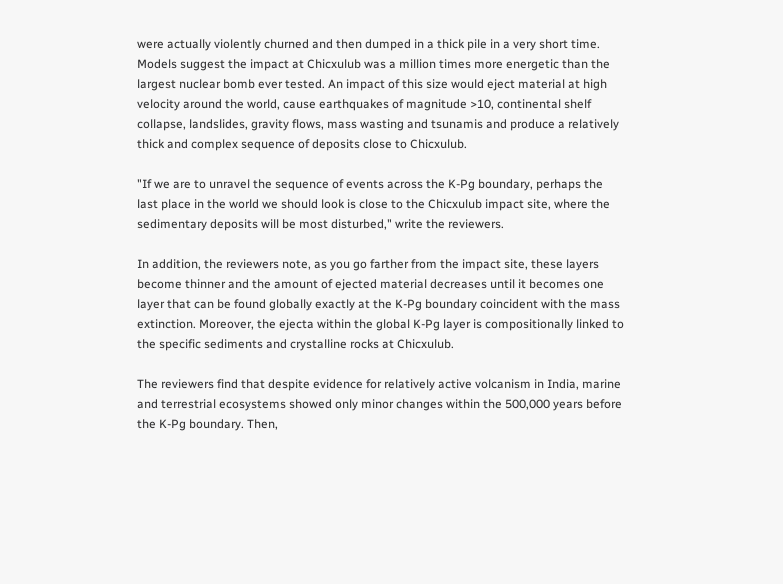were actually violently churned and then dumped in a thick pile in a very short time. Models suggest the impact at Chicxulub was a million times more energetic than the largest nuclear bomb ever tested. An impact of this size would eject material at high velocity around the world, cause earthquakes of magnitude >10, continental shelf collapse, landslides, gravity flows, mass wasting and tsunamis and produce a relatively thick and complex sequence of deposits close to Chicxulub.

"If we are to unravel the sequence of events across the K-Pg boundary, perhaps the last place in the world we should look is close to the Chicxulub impact site, where the sedimentary deposits will be most disturbed," write the reviewers.

In addition, the reviewers note, as you go farther from the impact site, these layers become thinner and the amount of ejected material decreases until it becomes one layer that can be found globally exactly at the K-Pg boundary coincident with the mass extinction. Moreover, the ejecta within the global K-Pg layer is compositionally linked to the specific sediments and crystalline rocks at Chicxulub.

The reviewers find that despite evidence for relatively active volcanism in India, marine and terrestrial ecosystems showed only minor changes within the 500,000 years before the K-Pg boundary. Then,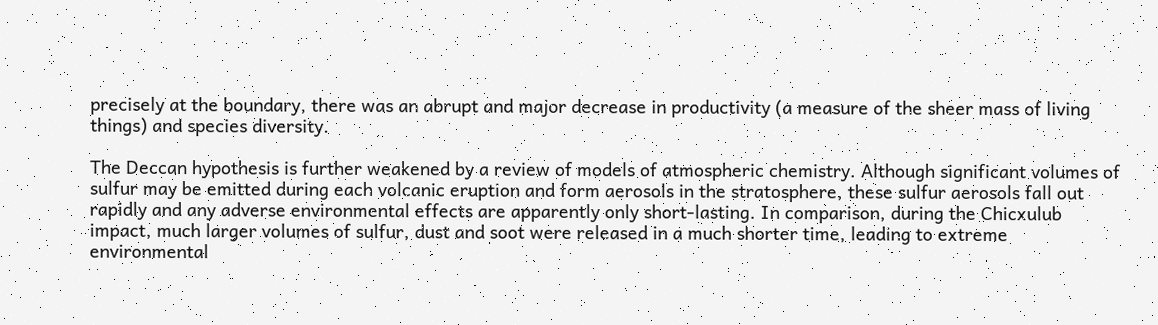precisely at the boundary, there was an abrupt and major decrease in productivity (a measure of the sheer mass of living things) and species diversity.

The Deccan hypothesis is further weakened by a review of models of atmospheric chemistry. Although significant volumes of sulfur may be emitted during each volcanic eruption and form aerosols in the stratosphere, these sulfur aerosols fall out rapidly and any adverse environmental effects are apparently only short-lasting. In comparison, during the Chicxulub impact, much larger volumes of sulfur, dust and soot were released in a much shorter time, leading to extreme environmental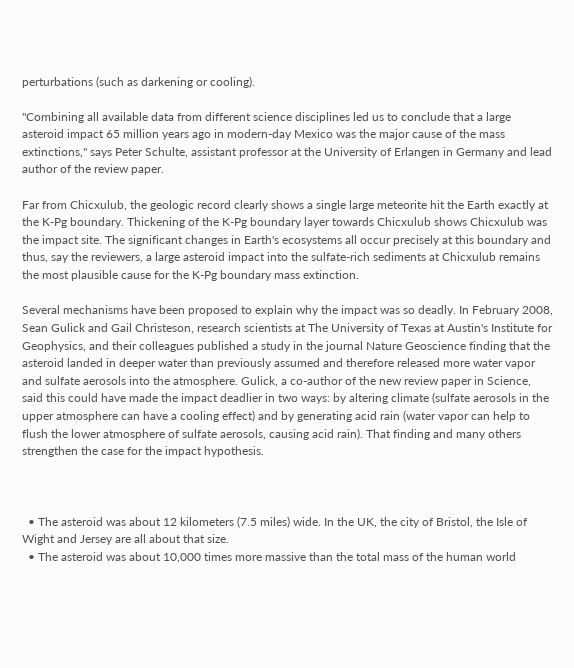perturbations (such as darkening or cooling).

"Combining all available data from different science disciplines led us to conclude that a large asteroid impact 65 million years ago in modern-day Mexico was the major cause of the mass extinctions," says Peter Schulte, assistant professor at the University of Erlangen in Germany and lead author of the review paper.

Far from Chicxulub, the geologic record clearly shows a single large meteorite hit the Earth exactly at the K-Pg boundary. Thickening of the K-Pg boundary layer towards Chicxulub shows Chicxulub was the impact site. The significant changes in Earth's ecosystems all occur precisely at this boundary and thus, say the reviewers, a large asteroid impact into the sulfate-rich sediments at Chicxulub remains the most plausible cause for the K-Pg boundary mass extinction.

Several mechanisms have been proposed to explain why the impact was so deadly. In February 2008, Sean Gulick and Gail Christeson, research scientists at The University of Texas at Austin's Institute for Geophysics, and their colleagues published a study in the journal Nature Geoscience finding that the asteroid landed in deeper water than previously assumed and therefore released more water vapor and sulfate aerosols into the atmosphere. Gulick, a co-author of the new review paper in Science, said this could have made the impact deadlier in two ways: by altering climate (sulfate aerosols in the upper atmosphere can have a cooling effect) and by generating acid rain (water vapor can help to flush the lower atmosphere of sulfate aerosols, causing acid rain). That finding and many others strengthen the case for the impact hypothesis.



  • The asteroid was about 12 kilometers (7.5 miles) wide. In the UK, the city of Bristol, the Isle of Wight and Jersey are all about that size.
  • The asteroid was about 10,000 times more massive than the total mass of the human world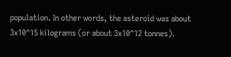population. In other words, the asteroid was about 3x10^15 kilograms (or about 3x10^12 tonnes).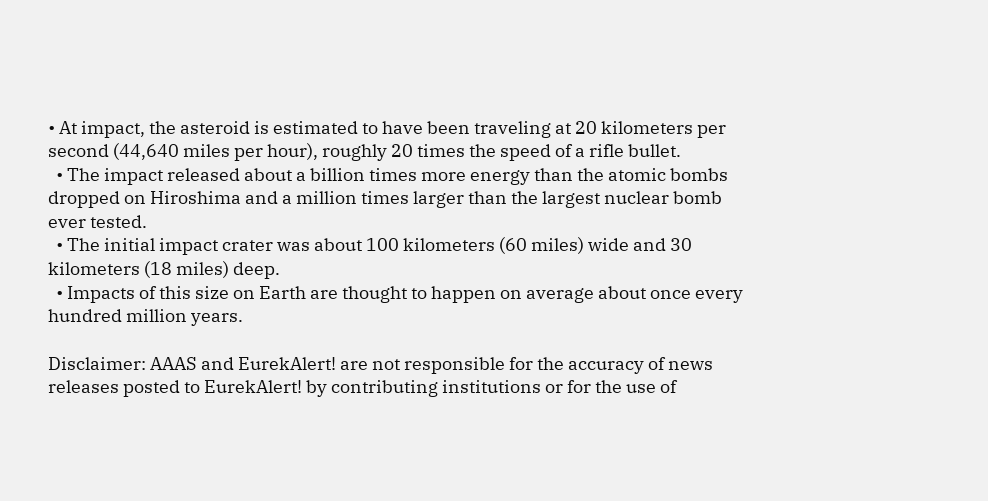• At impact, the asteroid is estimated to have been traveling at 20 kilometers per second (44,640 miles per hour), roughly 20 times the speed of a rifle bullet.
  • The impact released about a billion times more energy than the atomic bombs dropped on Hiroshima and a million times larger than the largest nuclear bomb ever tested.
  • The initial impact crater was about 100 kilometers (60 miles) wide and 30 kilometers (18 miles) deep.
  • Impacts of this size on Earth are thought to happen on average about once every hundred million years.

Disclaimer: AAAS and EurekAlert! are not responsible for the accuracy of news releases posted to EurekAlert! by contributing institutions or for the use of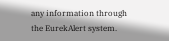any information through the EurekAlert system.